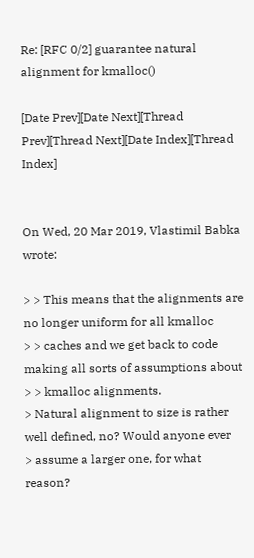Re: [RFC 0/2] guarantee natural alignment for kmalloc()

[Date Prev][Date Next][Thread Prev][Thread Next][Date Index][Thread Index]


On Wed, 20 Mar 2019, Vlastimil Babka wrote:

> > This means that the alignments are no longer uniform for all kmalloc
> > caches and we get back to code making all sorts of assumptions about
> > kmalloc alignments.
> Natural alignment to size is rather well defined, no? Would anyone ever
> assume a larger one, for what reason?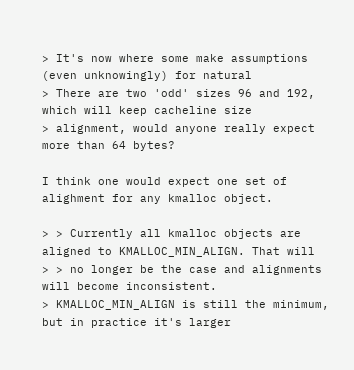> It's now where some make assumptions (even unknowingly) for natural
> There are two 'odd' sizes 96 and 192, which will keep cacheline size
> alignment, would anyone really expect more than 64 bytes?

I think one would expect one set of alighment for any kmalloc object.

> > Currently all kmalloc objects are aligned to KMALLOC_MIN_ALIGN. That will
> > no longer be the case and alignments will become inconsistent.
> KMALLOC_MIN_ALIGN is still the minimum, but in practice it's larger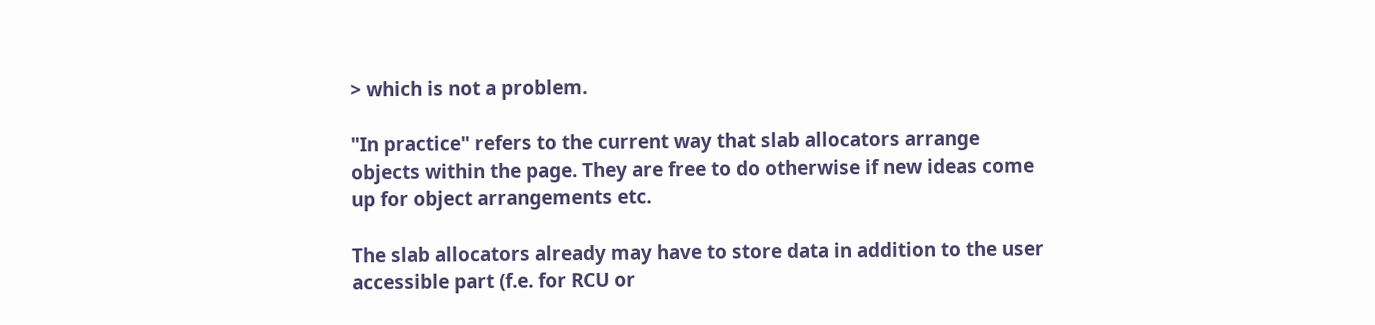> which is not a problem.

"In practice" refers to the current way that slab allocators arrange
objects within the page. They are free to do otherwise if new ideas come
up for object arrangements etc.

The slab allocators already may have to store data in addition to the user
accessible part (f.e. for RCU or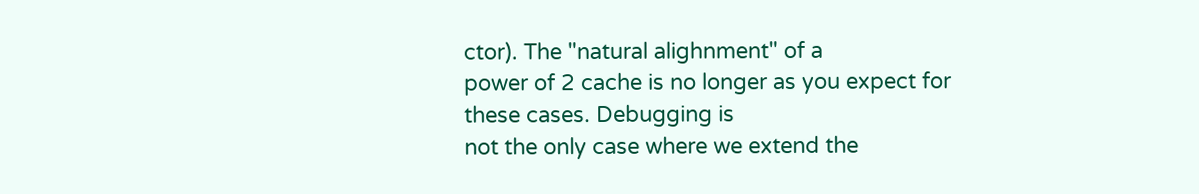ctor). The "natural alighnment" of a
power of 2 cache is no longer as you expect for these cases. Debugging is
not the only case where we extend the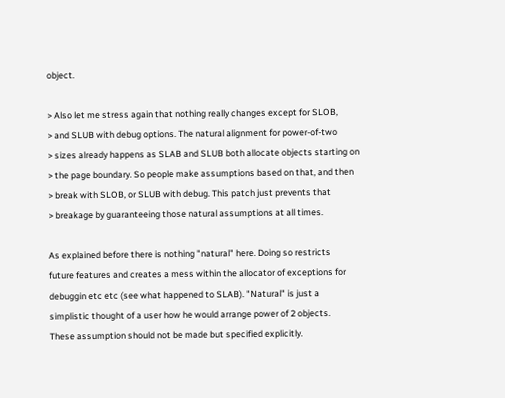object.

> Also let me stress again that nothing really changes except for SLOB,
> and SLUB with debug options. The natural alignment for power-of-two
> sizes already happens as SLAB and SLUB both allocate objects starting on
> the page boundary. So people make assumptions based on that, and then
> break with SLOB, or SLUB with debug. This patch just prevents that
> breakage by guaranteeing those natural assumptions at all times.

As explained before there is nothing "natural" here. Doing so restricts
future features and creates a mess within the allocator of exceptions for
debuggin etc etc (see what happened to SLAB). "Natural" is just a
simplistic thought of a user how he would arrange power of 2 objects.
These assumption should not be made but specified explicitly.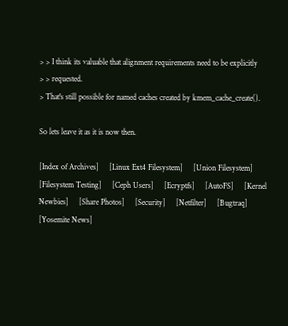> > I think its valuable that alignment requirements need to be explicitly
> > requested.
> That's still possible for named caches created by kmem_cache_create().

So lets leave it as it is now then.

[Index of Archives]     [Linux Ext4 Filesystem]     [Union Filesystem]     [Filesystem Testing]     [Ceph Users]     [Ecryptfs]     [AutoFS]     [Kernel Newbies]     [Share Photos]     [Security]     [Netfilter]     [Bugtraq]     [Yosemite News]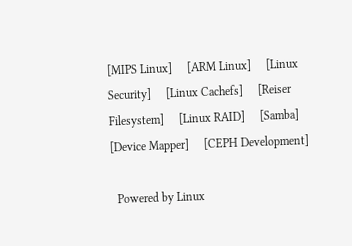[MIPS Linux]     [ARM Linux]     [Linux Security]     [Linux Cachefs]     [Reiser Filesystem]     [Linux RAID]     [Samba]     [Device Mapper]     [CEPH Development]

  Powered by Linux